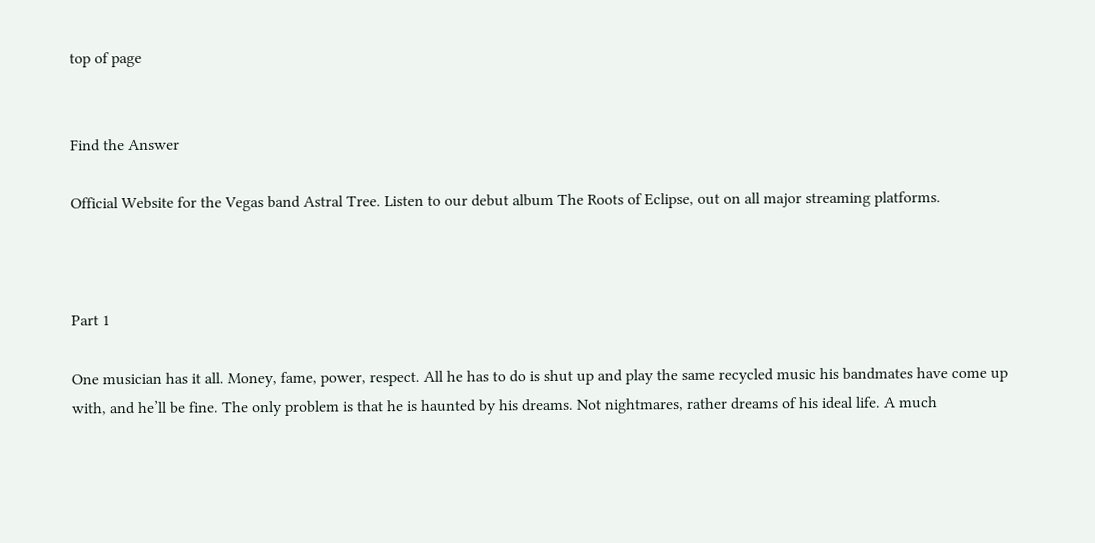top of page


Find the Answer

Official Website for the Vegas band Astral Tree. Listen to our debut album The Roots of Eclipse, out on all major streaming platforms.



Part 1

One musician has it all. Money, fame, power, respect. All he has to do is shut up and play the same recycled music his bandmates have come up with, and he’ll be fine. The only problem is that he is haunted by his dreams. Not nightmares, rather dreams of his ideal life. A much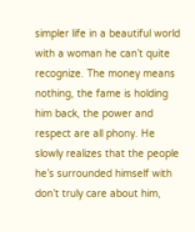simpler life in a beautiful world with a woman he can’t quite recognize. The money means nothing, the fame is holding him back, the power and respect are all phony. He slowly realizes that the people he’s surrounded himself with don’t truly care about him,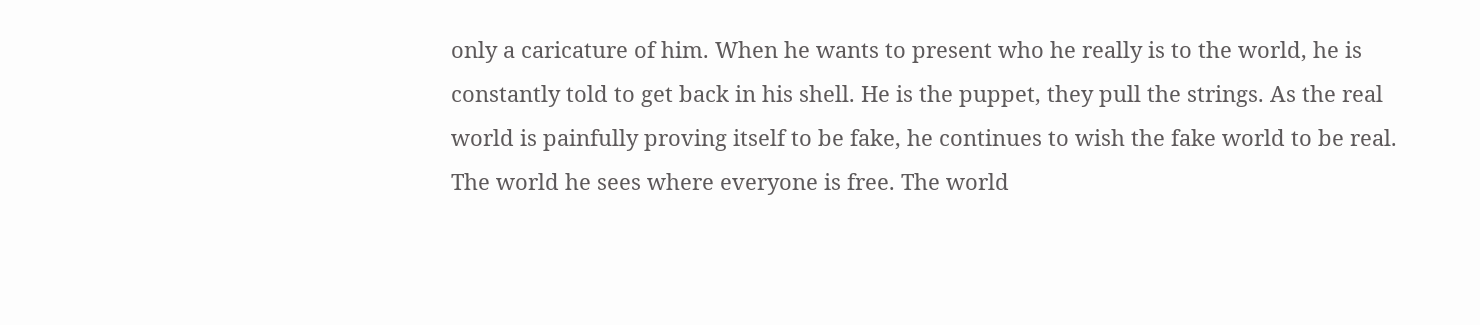only a caricature of him. When he wants to present who he really is to the world, he is constantly told to get back in his shell. He is the puppet, they pull the strings. As the real world is painfully proving itself to be fake, he continues to wish the fake world to be real. The world he sees where everyone is free. The world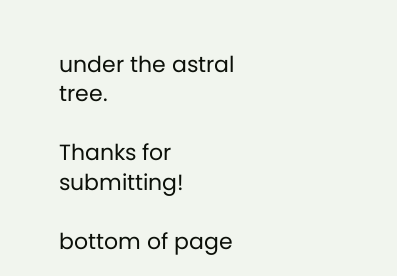under the astral tree.

Thanks for submitting!

bottom of page